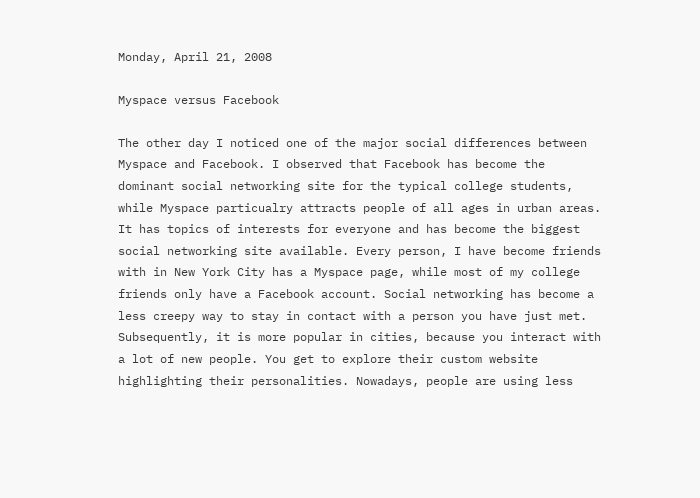Monday, April 21, 2008

Myspace versus Facebook

The other day I noticed one of the major social differences between Myspace and Facebook. I observed that Facebook has become the dominant social networking site for the typical college students, while Myspace particualry attracts people of all ages in urban areas. It has topics of interests for everyone and has become the biggest social networking site available. Every person, I have become friends with in New York City has a Myspace page, while most of my college friends only have a Facebook account. Social networking has become a less creepy way to stay in contact with a person you have just met. Subsequently, it is more popular in cities, because you interact with a lot of new people. You get to explore their custom website highlighting their personalities. Nowadays, people are using less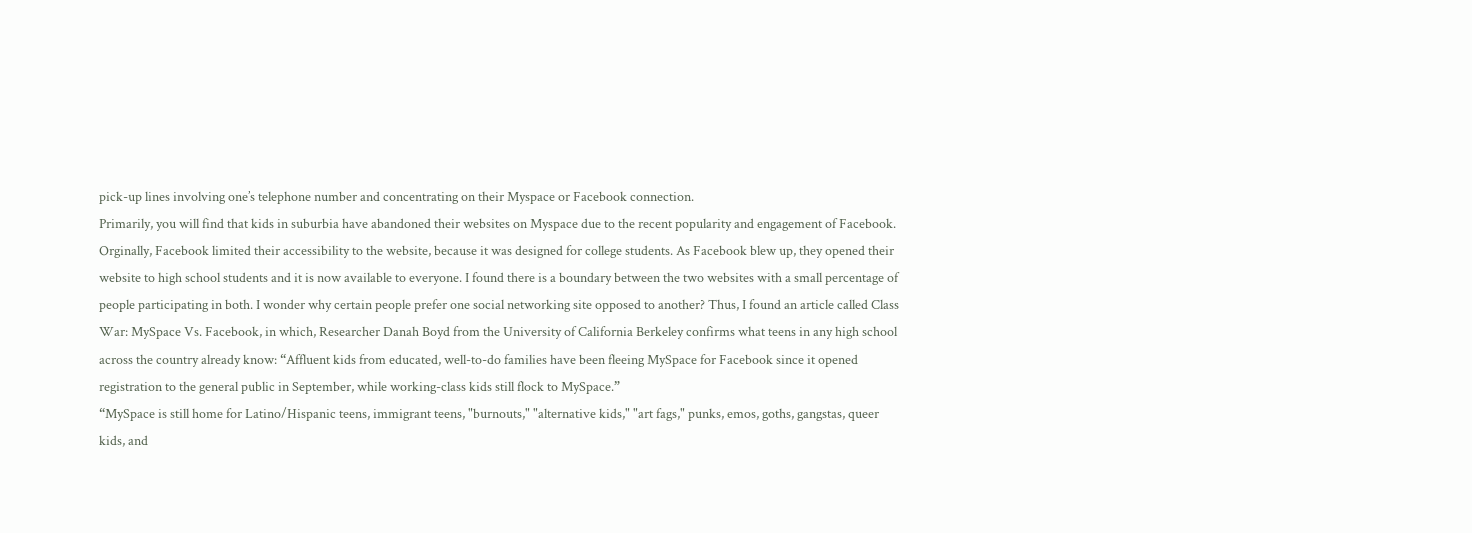pick-up lines involving one’s telephone number and concentrating on their Myspace or Facebook connection.
Primarily, you will find that kids in suburbia have abandoned their websites on Myspace due to the recent popularity and engagement of Facebook. Orginally, Facebook limited their accessibility to the website, because it was designed for college students. As Facebook blew up, they opened their website to high school students and it is now available to everyone. I found there is a boundary between the two websites with a small percentage of people participating in both. I wonder why certain people prefer one social networking site opposed to another? Thus, I found an article called Class War: MySpace Vs. Facebook, in which, Researcher Danah Boyd from the University of California Berkeley confirms what teens in any high school across the country already know: “Affluent kids from educated, well-to-do families have been fleeing MySpace for Facebook since it opened registration to the general public in September, while working-class kids still flock to MySpace.”
“MySpace is still home for Latino/Hispanic teens, immigrant teens, "burnouts," "alternative kids," "art fags," punks, emos, goths, gangstas, queer kids, and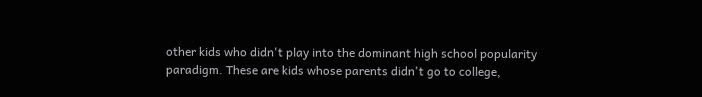other kids who didn't play into the dominant high school popularity paradigm. These are kids whose parents didn't go to college,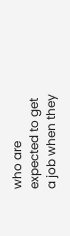who are expected to get a job when they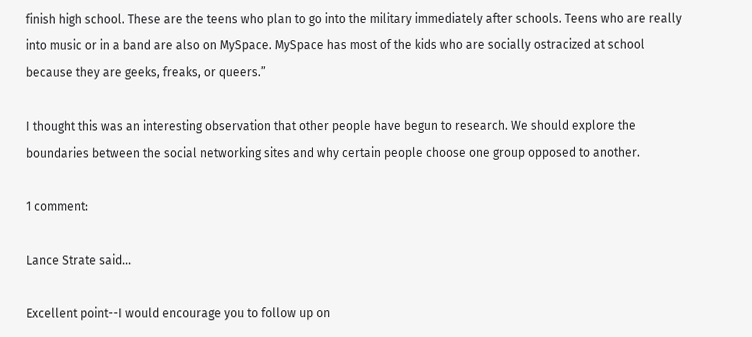finish high school. These are the teens who plan to go into the military immediately after schools. Teens who are really into music or in a band are also on MySpace. MySpace has most of the kids who are socially ostracized at school because they are geeks, freaks, or queers.”

I thought this was an interesting observation that other people have begun to research. We should explore the boundaries between the social networking sites and why certain people choose one group opposed to another.

1 comment:

Lance Strate said...

Excellent point--I would encourage you to follow up on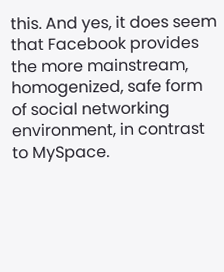this. And yes, it does seem that Facebook provides the more mainstream, homogenized, safe form of social networking environment, in contrast to MySpace.